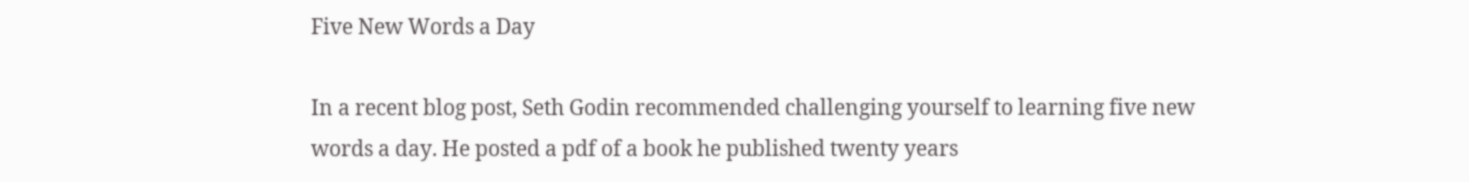Five New Words a Day

In a recent blog post, Seth Godin recommended challenging yourself to learning five new words a day. He posted a pdf of a book he published twenty years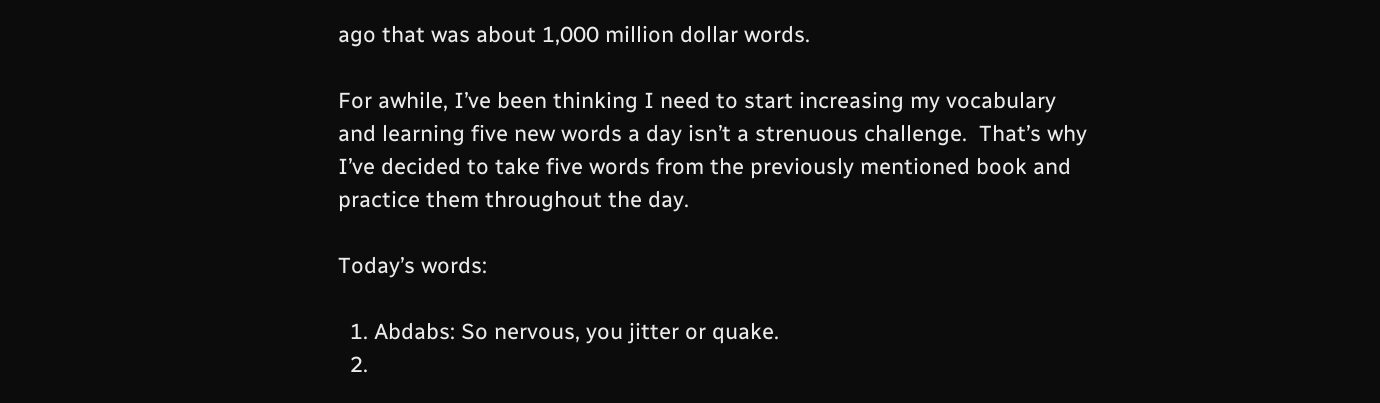ago that was about 1,000 million dollar words.

For awhile, I’ve been thinking I need to start increasing my vocabulary and learning five new words a day isn’t a strenuous challenge.  That’s why I’ve decided to take five words from the previously mentioned book and practice them throughout the day.

Today’s words:

  1. Abdabs: So nervous, you jitter or quake.
  2.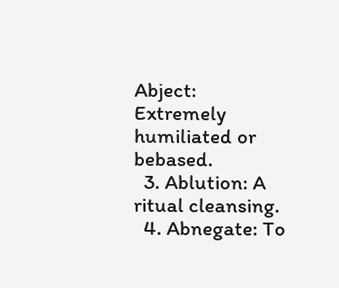Abject: Extremely humiliated or bebased.
  3. Ablution: A ritual cleansing.
  4. Abnegate: To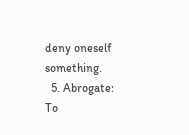deny oneself something.
  5. Abrogate: To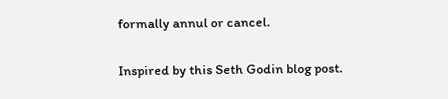formally annul or cancel.

Inspired by this Seth Godin blog post.